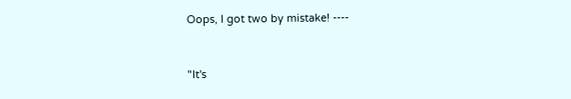Oops, I got two by mistake! ----


"It's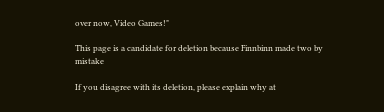over now, Video Games!"

This page is a candidate for deletion because Finnbinn made two by mistake

If you disagree with its deletion, please explain why at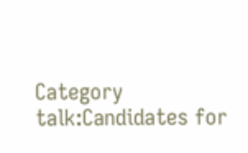Category talk:Candidates for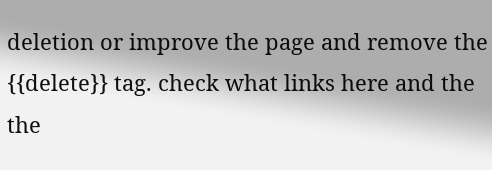deletion or improve the page and remove the {{delete}} tag. check what links here and the the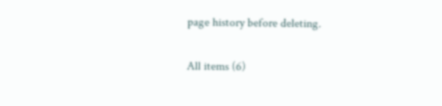page history before deleting.

All items (6)